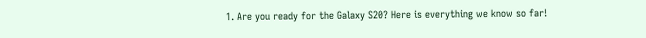1. Are you ready for the Galaxy S20? Here is everything we know so far!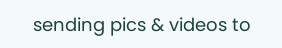sending pics & videos to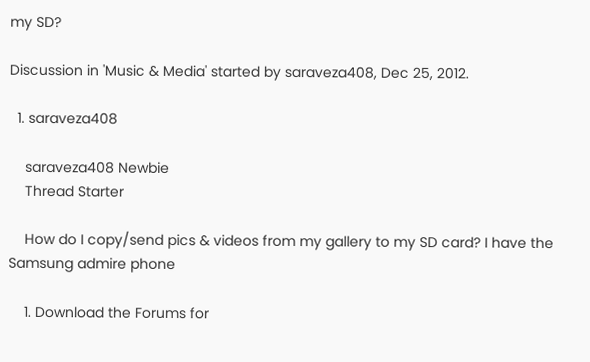my SD?

Discussion in 'Music & Media' started by saraveza408, Dec 25, 2012.

  1. saraveza408

    saraveza408 Newbie
    Thread Starter

    How do I copy/send pics & videos from my gallery to my SD card? I have the Samsung admire phone

    1. Download the Forums for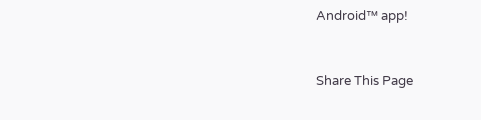Android™ app!



Share This Page